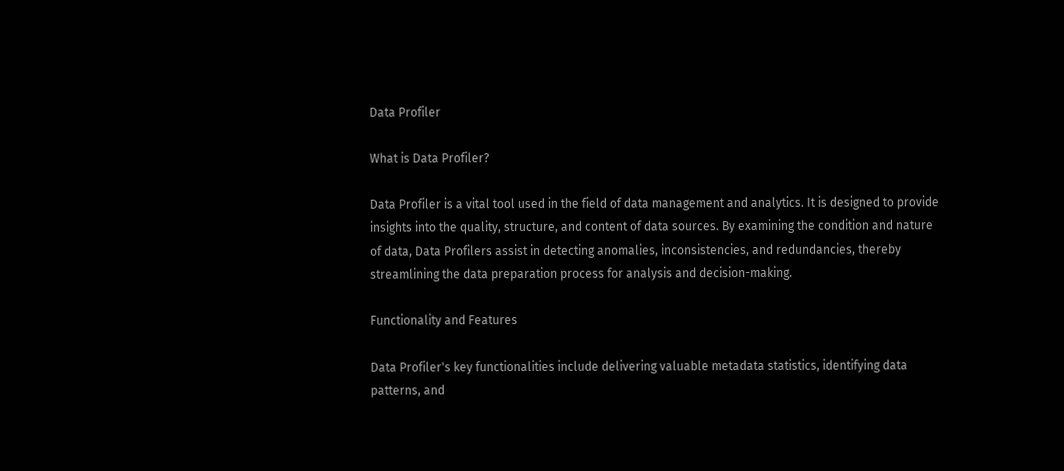Data Profiler

What is Data Profiler?

Data Profiler is a vital tool used in the field of data management and analytics. It is designed to provide insights into the quality, structure, and content of data sources. By examining the condition and nature of data, Data Profilers assist in detecting anomalies, inconsistencies, and redundancies, thereby streamlining the data preparation process for analysis and decision-making.

Functionality and Features

Data Profiler's key functionalities include delivering valuable metadata statistics, identifying data patterns, and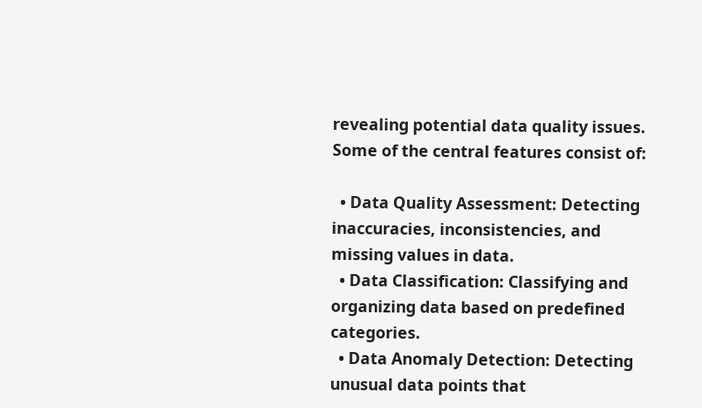revealing potential data quality issues. Some of the central features consist of:

  • Data Quality Assessment: Detecting inaccuracies, inconsistencies, and missing values in data.
  • Data Classification: Classifying and organizing data based on predefined categories.
  • Data Anomaly Detection: Detecting unusual data points that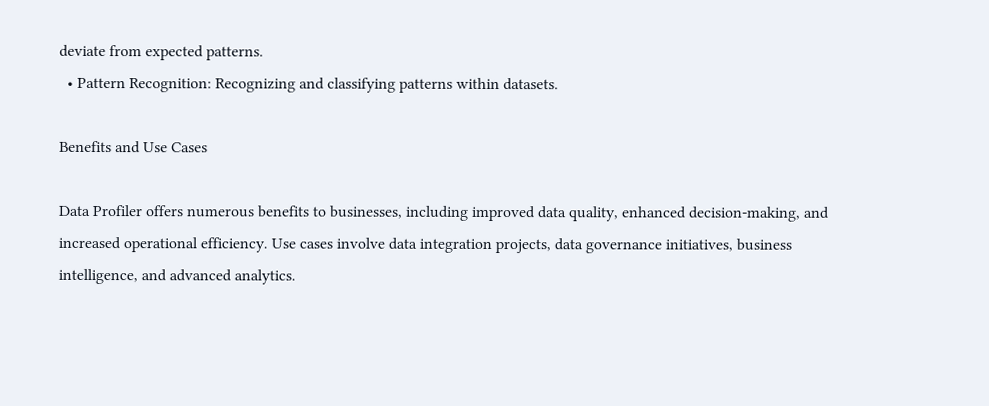deviate from expected patterns.
  • Pattern Recognition: Recognizing and classifying patterns within datasets.

Benefits and Use Cases

Data Profiler offers numerous benefits to businesses, including improved data quality, enhanced decision-making, and increased operational efficiency. Use cases involve data integration projects, data governance initiatives, business intelligence, and advanced analytics.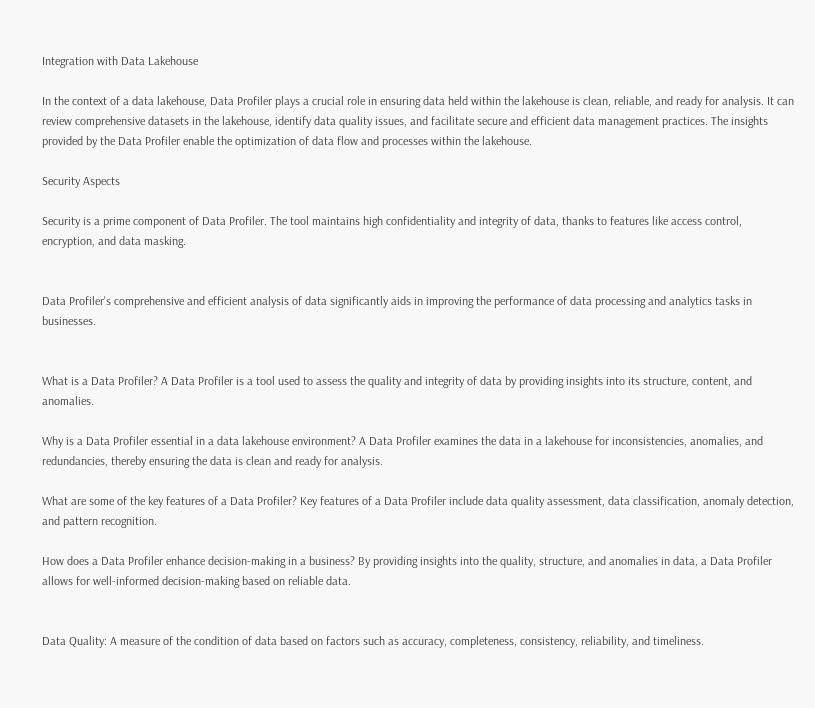Integration with Data Lakehouse

In the context of a data lakehouse, Data Profiler plays a crucial role in ensuring data held within the lakehouse is clean, reliable, and ready for analysis. It can review comprehensive datasets in the lakehouse, identify data quality issues, and facilitate secure and efficient data management practices. The insights provided by the Data Profiler enable the optimization of data flow and processes within the lakehouse.

Security Aspects

Security is a prime component of Data Profiler. The tool maintains high confidentiality and integrity of data, thanks to features like access control, encryption, and data masking.


Data Profiler's comprehensive and efficient analysis of data significantly aids in improving the performance of data processing and analytics tasks in businesses.


What is a Data Profiler? A Data Profiler is a tool used to assess the quality and integrity of data by providing insights into its structure, content, and anomalies.

Why is a Data Profiler essential in a data lakehouse environment? A Data Profiler examines the data in a lakehouse for inconsistencies, anomalies, and redundancies, thereby ensuring the data is clean and ready for analysis.

What are some of the key features of a Data Profiler? Key features of a Data Profiler include data quality assessment, data classification, anomaly detection, and pattern recognition.

How does a Data Profiler enhance decision-making in a business? By providing insights into the quality, structure, and anomalies in data, a Data Profiler allows for well-informed decision-making based on reliable data.


Data Quality: A measure of the condition of data based on factors such as accuracy, completeness, consistency, reliability, and timeliness.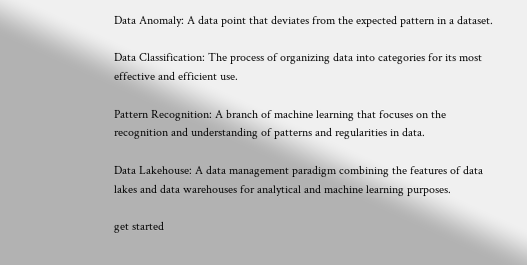Data Anomaly: A data point that deviates from the expected pattern in a dataset.

Data Classification: The process of organizing data into categories for its most effective and efficient use.

Pattern Recognition: A branch of machine learning that focuses on the recognition and understanding of patterns and regularities in data.

Data Lakehouse: A data management paradigm combining the features of data lakes and data warehouses for analytical and machine learning purposes.

get started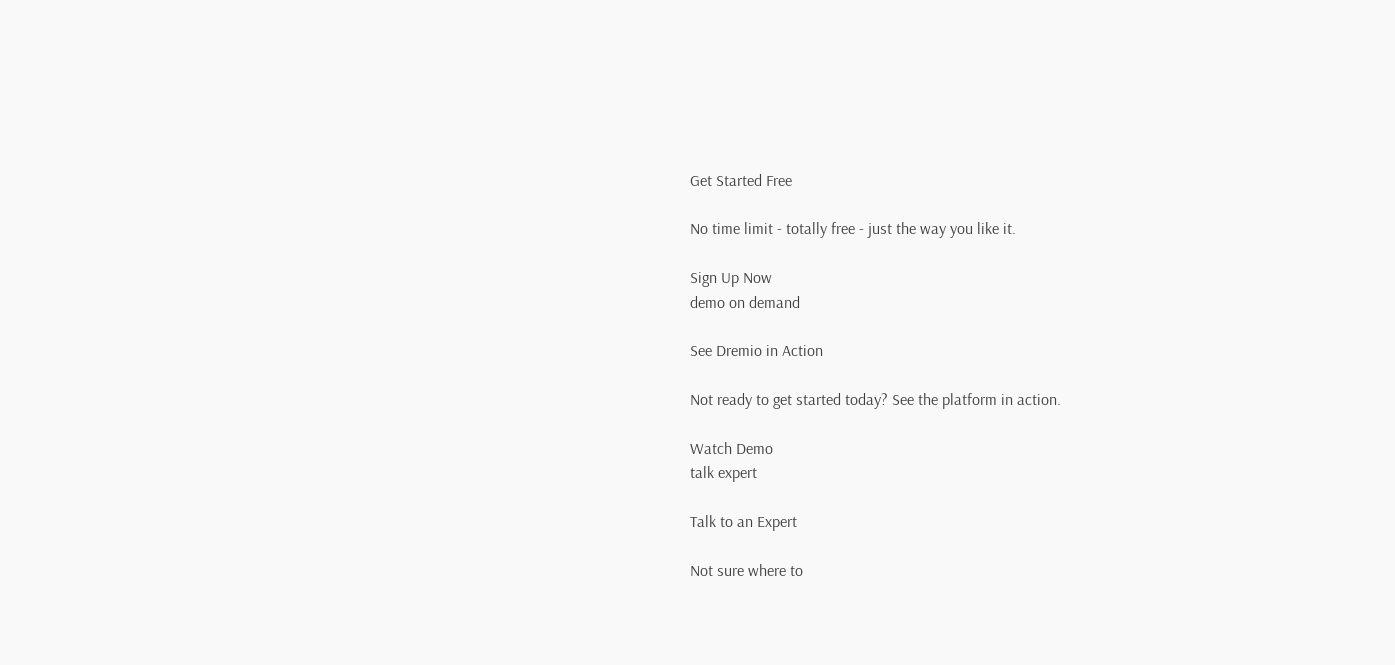Get Started Free

No time limit - totally free - just the way you like it.

Sign Up Now
demo on demand

See Dremio in Action

Not ready to get started today? See the platform in action.

Watch Demo
talk expert

Talk to an Expert

Not sure where to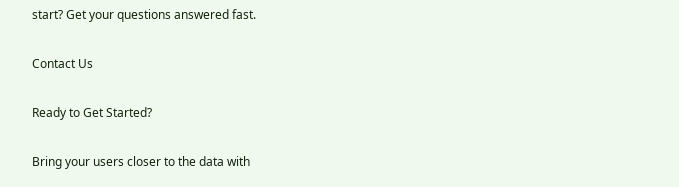start? Get your questions answered fast.

Contact Us

Ready to Get Started?

Bring your users closer to the data with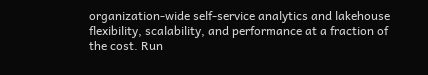organization-wide self-service analytics and lakehouse flexibility, scalability, and performance at a fraction of the cost. Run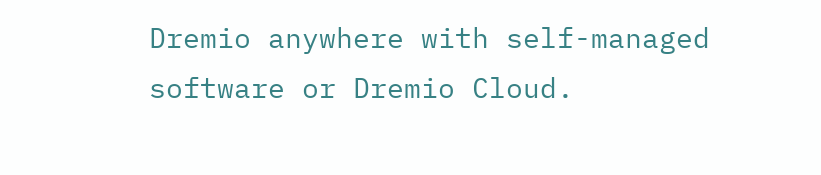Dremio anywhere with self-managed software or Dremio Cloud.